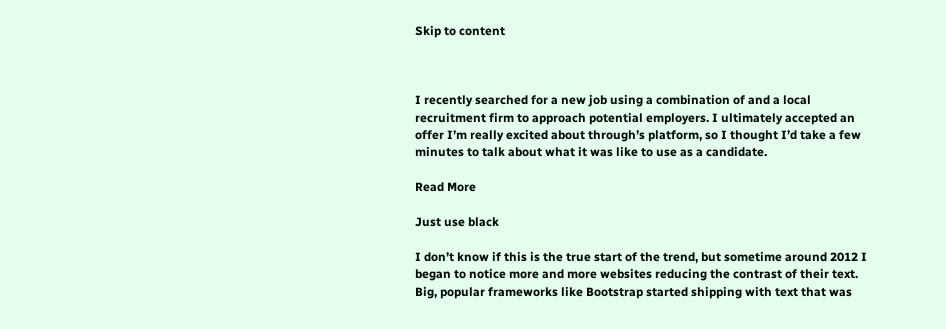Skip to content



I recently searched for a new job using a combination of and a local recruitment firm to approach potential employers. I ultimately accepted an offer I’m really excited about through’s platform, so I thought I’d take a few minutes to talk about what it was like to use as a candidate.

Read More

Just use black

I don’t know if this is the true start of the trend, but sometime around 2012 I began to notice more and more websites reducing the contrast of their text. Big, popular frameworks like Bootstrap started shipping with text that was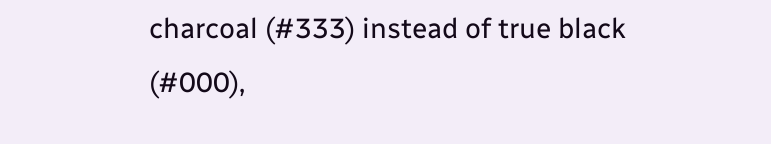charcoal (#333) instead of true black (#000),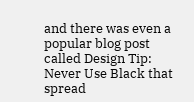and there was even a popular blog post called Design Tip: Never Use Black that spread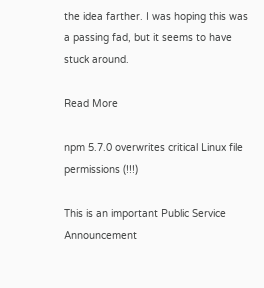the idea farther. I was hoping this was a passing fad, but it seems to have stuck around.

Read More

npm 5.7.0 overwrites critical Linux file permissions (!!!)

This is an important Public Service Announcement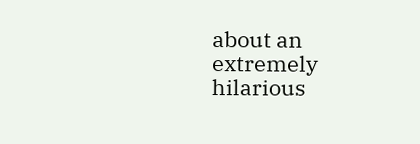about an extremely hilarious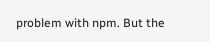problem with npm. But the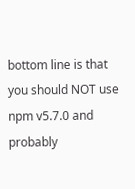bottom line is that you should NOT use npm v5.7.0 and probably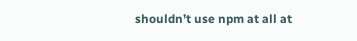shouldn’t use npm at all at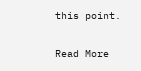this point.

Read More